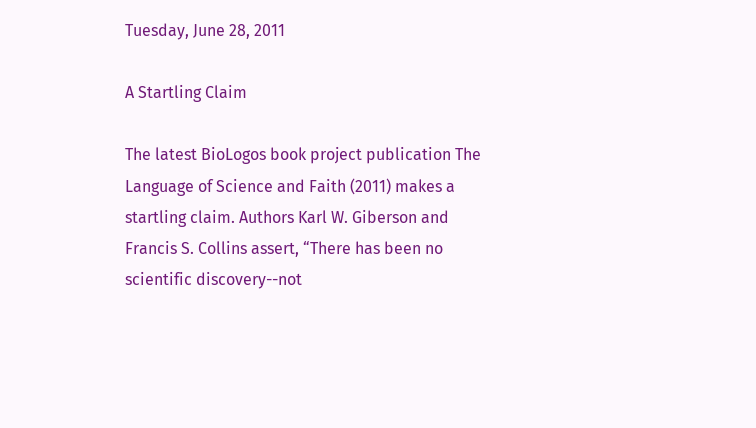Tuesday, June 28, 2011

A Startling Claim

The latest BioLogos book project publication The Language of Science and Faith (2011) makes a startling claim. Authors Karl W. Giberson and Francis S. Collins assert, “There has been no scientific discovery--not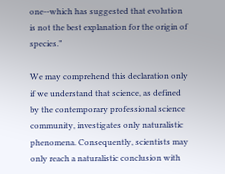one--which has suggested that evolution is not the best explanation for the origin of species.”

We may comprehend this declaration only if we understand that science, as defined by the contemporary professional science community, investigates only naturalistic phenomena. Consequently, scientists may only reach a naturalistic conclusion with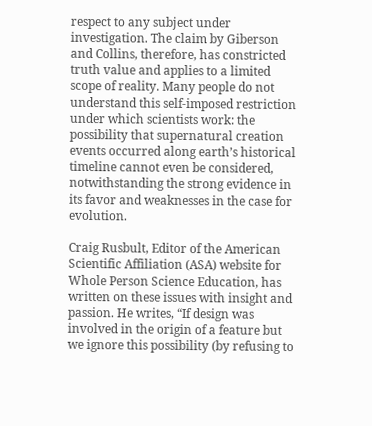respect to any subject under investigation. The claim by Giberson and Collins, therefore, has constricted truth value and applies to a limited scope of reality. Many people do not understand this self-imposed restriction under which scientists work: the possibility that supernatural creation events occurred along earth’s historical timeline cannot even be considered, notwithstanding the strong evidence in its favor and weaknesses in the case for evolution.

Craig Rusbult, Editor of the American Scientific Affiliation (ASA) website for Whole Person Science Education, has written on these issues with insight and passion. He writes, “If design was involved in the origin of a feature but we ignore this possibility (by refusing to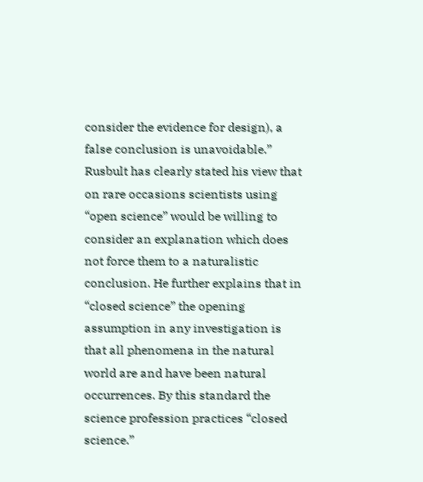consider the evidence for design), a false conclusion is unavoidable.” Rusbult has clearly stated his view that on rare occasions scientists using “open science” would be willing to consider an explanation which does not force them to a naturalistic conclusion. He further explains that in “closed science” the opening assumption in any investigation is that all phenomena in the natural world are and have been natural occurrences. By this standard the science profession practices “closed science.”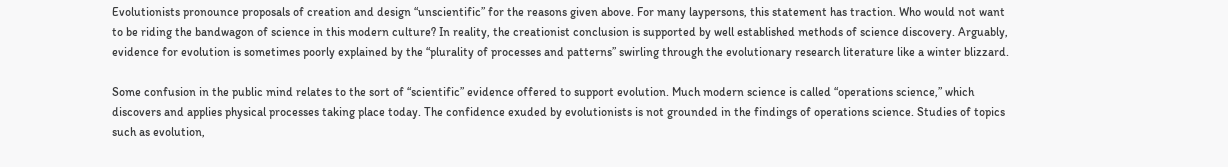Evolutionists pronounce proposals of creation and design “unscientific” for the reasons given above. For many laypersons, this statement has traction. Who would not want to be riding the bandwagon of science in this modern culture? In reality, the creationist conclusion is supported by well established methods of science discovery. Arguably, evidence for evolution is sometimes poorly explained by the “plurality of processes and patterns” swirling through the evolutionary research literature like a winter blizzard.

Some confusion in the public mind relates to the sort of “scientific” evidence offered to support evolution. Much modern science is called “operations science,” which discovers and applies physical processes taking place today. The confidence exuded by evolutionists is not grounded in the findings of operations science. Studies of topics such as evolution,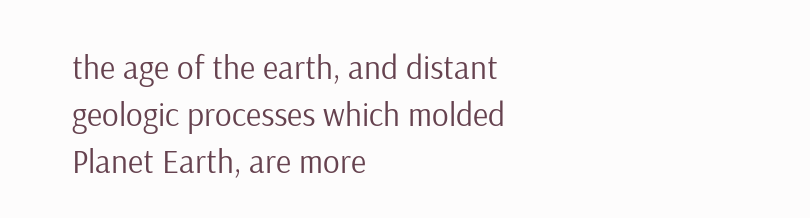the age of the earth, and distant geologic processes which molded Planet Earth, are more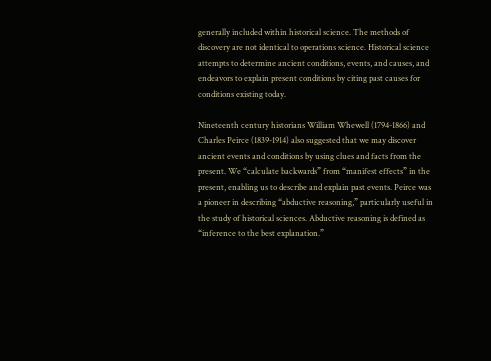generally included within historical science. The methods of discovery are not identical to operations science. Historical science attempts to determine ancient conditions, events, and causes, and endeavors to explain present conditions by citing past causes for conditions existing today.

Nineteenth century historians William Whewell (1794-1866) and Charles Peirce (1839-1914) also suggested that we may discover ancient events and conditions by using clues and facts from the present. We “calculate backwards” from “manifest effects” in the present, enabling us to describe and explain past events. Peirce was a pioneer in describing “abductive reasoning,” particularly useful in the study of historical sciences. Abductive reasoning is defined as “inference to the best explanation.”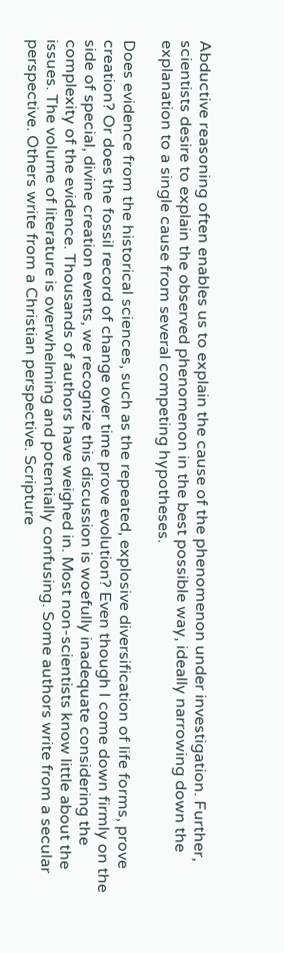Abductive reasoning often enables us to explain the cause of the phenomenon under investigation. Further, scientists desire to explain the observed phenomenon in the best possible way, ideally narrowing down the explanation to a single cause from several competing hypotheses.

Does evidence from the historical sciences, such as the repeated, explosive diversification of life forms, prove creation? Or does the fossil record of change over time prove evolution? Even though I come down firmly on the side of special, divine creation events, we recognize this discussion is woefully inadequate considering the complexity of the evidence. Thousands of authors have weighed in. Most non-scientists know little about the issues. The volume of literature is overwhelming and potentially confusing. Some authors write from a secular perspective. Others write from a Christian perspective. Scripture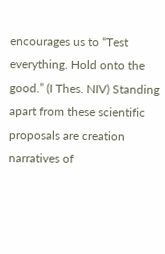encourages us to “Test everything. Hold onto the good.” (I Thes. NIV) Standing apart from these scientific proposals are creation narratives of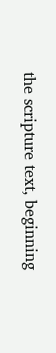the scripture text, beginning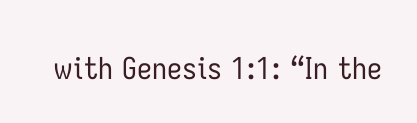with Genesis 1:1: “In the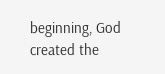beginning, God created the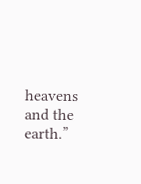heavens and the earth.”